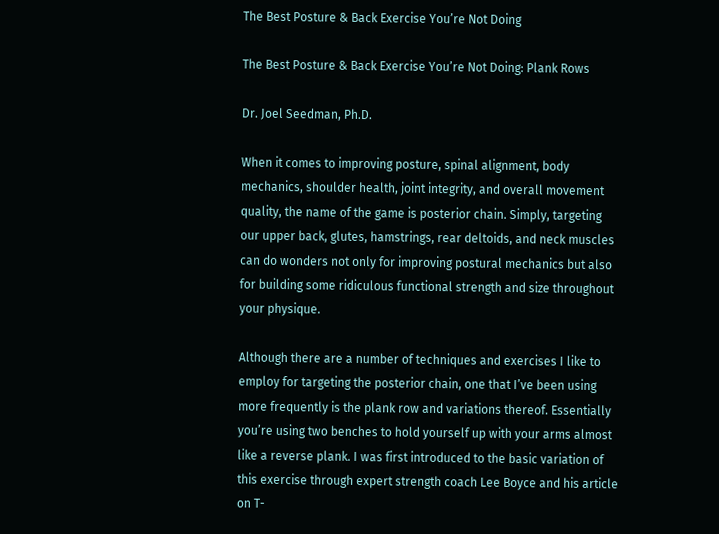The Best Posture & Back Exercise You’re Not Doing

The Best Posture & Back Exercise You’re Not Doing: Plank Rows

Dr. Joel Seedman, Ph.D.

When it comes to improving posture, spinal alignment, body mechanics, shoulder health, joint integrity, and overall movement quality, the name of the game is posterior chain. Simply, targeting our upper back, glutes, hamstrings, rear deltoids, and neck muscles can do wonders not only for improving postural mechanics but also for building some ridiculous functional strength and size throughout your physique.

Although there are a number of techniques and exercises I like to employ for targeting the posterior chain, one that I’ve been using more frequently is the plank row and variations thereof. Essentially you’re using two benches to hold yourself up with your arms almost like a reverse plank. I was first introduced to the basic variation of this exercise through expert strength coach Lee Boyce and his article on T-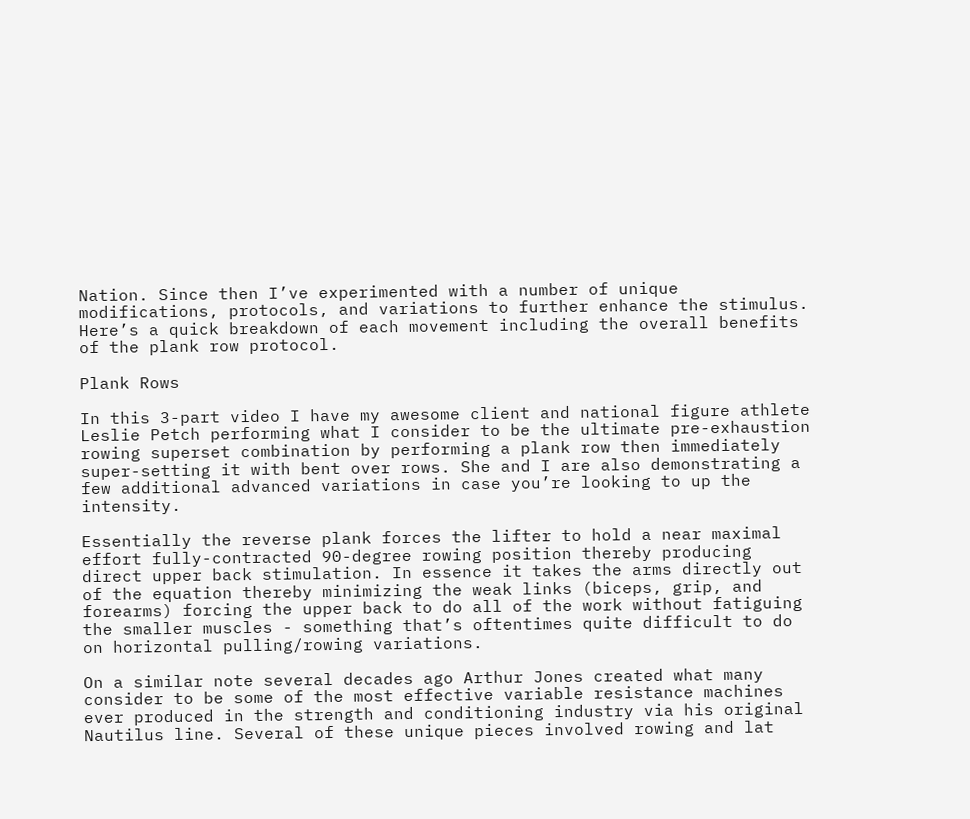Nation. Since then I’ve experimented with a number of unique modifications, protocols, and variations to further enhance the stimulus. Here’s a quick breakdown of each movement including the overall benefits of the plank row protocol.

Plank Rows

In this 3-part video I have my awesome client and national figure athlete Leslie Petch performing what I consider to be the ultimate pre-exhaustion rowing superset combination by performing a plank row then immediately super-setting it with bent over rows. She and I are also demonstrating a few additional advanced variations in case you’re looking to up the intensity.

Essentially the reverse plank forces the lifter to hold a near maximal effort fully-contracted 90-degree rowing position thereby producing direct upper back stimulation. In essence it takes the arms directly out of the equation thereby minimizing the weak links (biceps, grip, and forearms) forcing the upper back to do all of the work without fatiguing the smaller muscles - something that’s oftentimes quite difficult to do on horizontal pulling/rowing variations.

On a similar note several decades ago Arthur Jones created what many consider to be some of the most effective variable resistance machines ever produced in the strength and conditioning industry via his original Nautilus line. Several of these unique pieces involved rowing and lat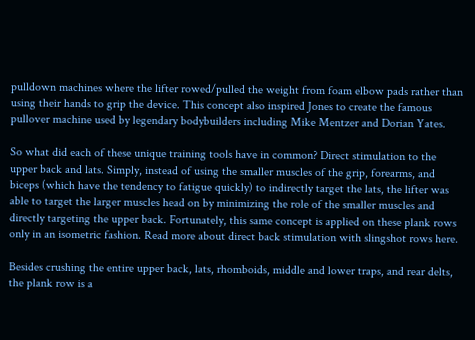pulldown machines where the lifter rowed/pulled the weight from foam elbow pads rather than using their hands to grip the device. This concept also inspired Jones to create the famous pullover machine used by legendary bodybuilders including Mike Mentzer and Dorian Yates.

So what did each of these unique training tools have in common? Direct stimulation to the upper back and lats. Simply, instead of using the smaller muscles of the grip, forearms, and biceps (which have the tendency to fatigue quickly) to indirectly target the lats, the lifter was able to target the larger muscles head on by minimizing the role of the smaller muscles and directly targeting the upper back. Fortunately, this same concept is applied on these plank rows only in an isometric fashion. Read more about direct back stimulation with slingshot rows here.

Besides crushing the entire upper back, lats, rhomboids, middle and lower traps, and rear delts, the plank row is a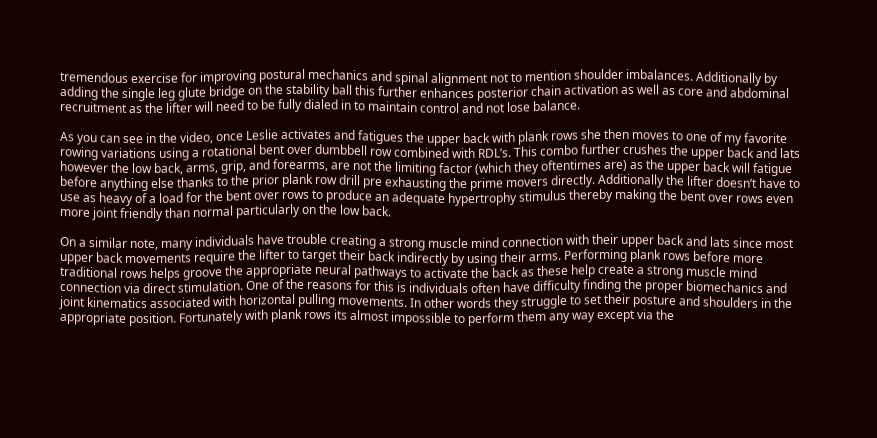tremendous exercise for improving postural mechanics and spinal alignment not to mention shoulder imbalances. Additionally by adding the single leg glute bridge on the stability ball this further enhances posterior chain activation as well as core and abdominal recruitment as the lifter will need to be fully dialed in to maintain control and not lose balance.

As you can see in the video, once Leslie activates and fatigues the upper back with plank rows she then moves to one of my favorite rowing variations using a rotational bent over dumbbell row combined with RDL’s. This combo further crushes the upper back and lats however the low back, arms, grip, and forearms, are not the limiting factor (which they oftentimes are) as the upper back will fatigue before anything else thanks to the prior plank row drill pre exhausting the prime movers directly. Additionally the lifter doesn’t have to use as heavy of a load for the bent over rows to produce an adequate hypertrophy stimulus thereby making the bent over rows even more joint friendly than normal particularly on the low back.

On a similar note, many individuals have trouble creating a strong muscle mind connection with their upper back and lats since most upper back movements require the lifter to target their back indirectly by using their arms. Performing plank rows before more traditional rows helps groove the appropriate neural pathways to activate the back as these help create a strong muscle mind connection via direct stimulation. One of the reasons for this is individuals often have difficulty finding the proper biomechanics and joint kinematics associated with horizontal pulling movements. In other words they struggle to set their posture and shoulders in the appropriate position. Fortunately with plank rows its almost impossible to perform them any way except via the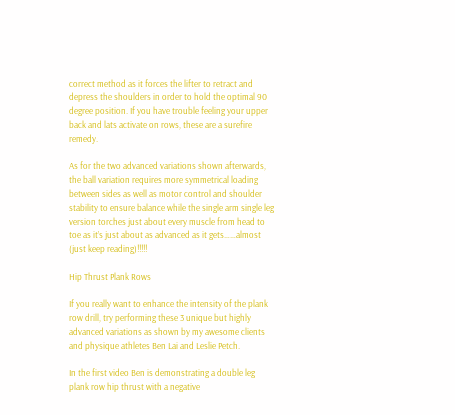correct method as it forces the lifter to retract and depress the shoulders in order to hold the optimal 90 degree position. If you have trouble feeling your upper back and lats activate on rows, these are a surefire remedy.

As for the two advanced variations shown afterwards, the ball variation requires more symmetrical loading between sides as well as motor control and shoulder stability to ensure balance while the single arm single leg version torches just about every muscle from head to toe as it’s just about as advanced as it gets……almost (just keep reading)!!!!!

Hip Thrust Plank Rows

If you really want to enhance the intensity of the plank row drill, try performing these 3 unique but highly advanced variations as shown by my awesome clients and physique athletes Ben Lai and Leslie Petch.

In the first video Ben is demonstrating a double leg plank row hip thrust with a negative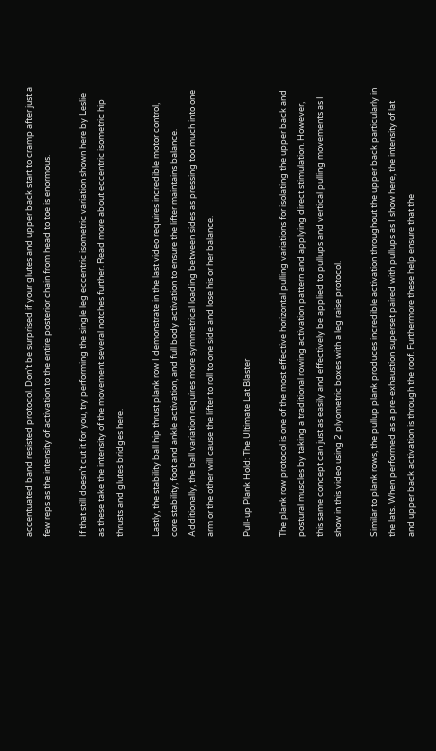accentuated band resisted protocol. Don’t be surprised if your glutes and upper back start to cramp after just a few reps as the intensity of activation to the entire posterior chain from head to toe is enormous.

If that still doesn’t cut it for you, try performing the single leg eccentric isometric variation shown here by Leslie as these take the intensity of the movement several notches further. Read more about eccentric isometric hip thrusts and glutes bridges here.

Lastly, the stability ball hip thrust plank row I demonstrate in the last video requires incredible motor control, core stability, foot and ankle activation, and full body activation to ensure the lifter maintains balance. Additionally, the ball variation requires more symmetrical loading between sides as pressing too much into one arm or the other will cause the lifter to roll to one side and lose his or her balance.

Pull-up Plank Hold: The Ultimate Lat Blaster

The plank row protocol is one of the most effective horizontal pulling variations for isolating the upper back and postural muscles by taking a traditional rowing activation pattern and applying direct stimulation. However, this same concept can just as easily and effectively be applied to pullups and vertical pulling movements as I show in this video using 2 plyometric boxes with a leg raise protocol.

Similar to plank rows, the pullup plank produces incredible activation throughout the upper back particularly in the lats. When performed as a pre-exhaustion superset paired with pullups as I show here, the intensity of lat and upper back activation is through the roof. Furthermore these help ensure that the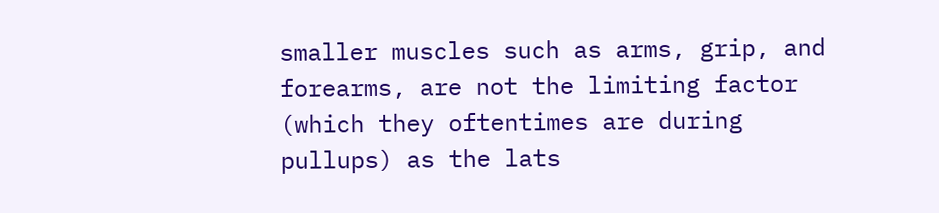smaller muscles such as arms, grip, and forearms, are not the limiting factor (which they oftentimes are during pullups) as the lats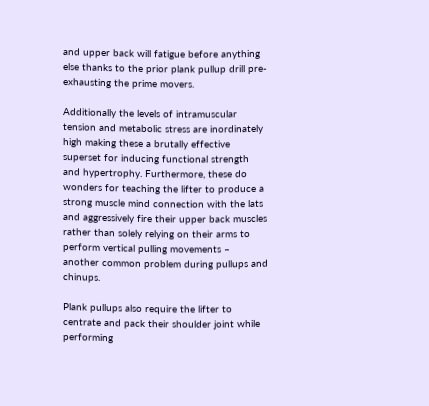and upper back will fatigue before anything else thanks to the prior plank pullup drill pre-exhausting the prime movers.

Additionally the levels of intramuscular tension and metabolic stress are inordinately high making these a brutally effective superset for inducing functional strength and hypertrophy. Furthermore, these do wonders for teaching the lifter to produce a strong muscle mind connection with the lats and aggressively fire their upper back muscles rather than solely relying on their arms to perform vertical pulling movements – another common problem during pullups and chinups.

Plank pullups also require the lifter to centrate and pack their shoulder joint while performing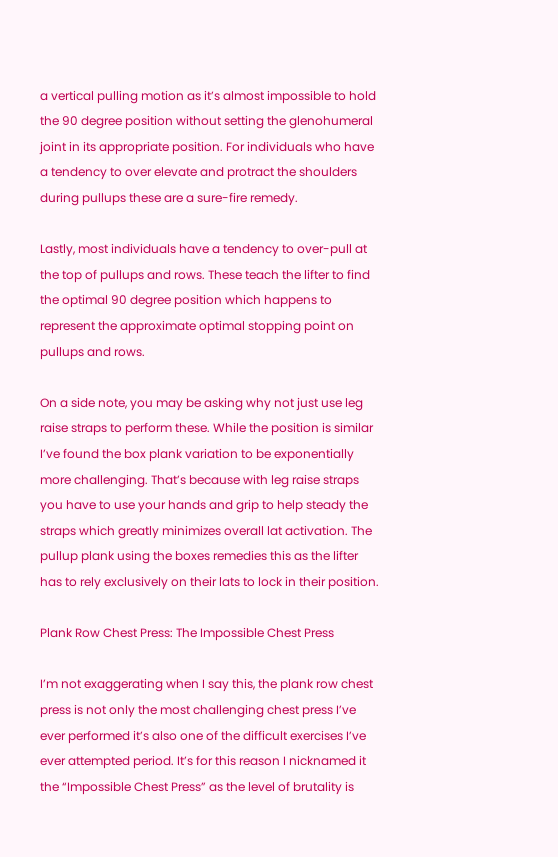a vertical pulling motion as it’s almost impossible to hold the 90 degree position without setting the glenohumeral joint in its appropriate position. For individuals who have a tendency to over elevate and protract the shoulders during pullups these are a sure-fire remedy.

Lastly, most individuals have a tendency to over-pull at the top of pullups and rows. These teach the lifter to find the optimal 90 degree position which happens to represent the approximate optimal stopping point on pullups and rows.

On a side note, you may be asking why not just use leg raise straps to perform these. While the position is similar I’ve found the box plank variation to be exponentially more challenging. That’s because with leg raise straps you have to use your hands and grip to help steady the straps which greatly minimizes overall lat activation. The pullup plank using the boxes remedies this as the lifter has to rely exclusively on their lats to lock in their position.

Plank Row Chest Press: The Impossible Chest Press

I’m not exaggerating when I say this, the plank row chest press is not only the most challenging chest press I’ve ever performed it’s also one of the difficult exercises I’ve ever attempted period. It’s for this reason I nicknamed it the “Impossible Chest Press” as the level of brutality is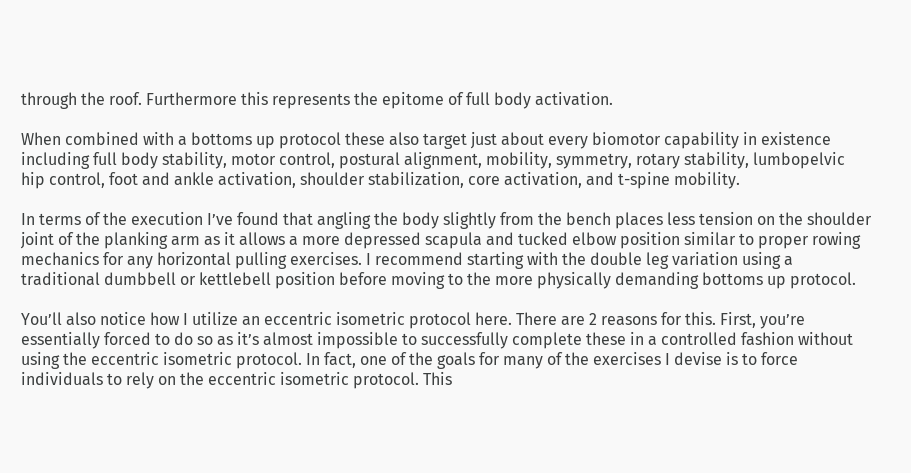through the roof. Furthermore this represents the epitome of full body activation.

When combined with a bottoms up protocol these also target just about every biomotor capability in existence including full body stability, motor control, postural alignment, mobility, symmetry, rotary stability, lumbopelvic hip control, foot and ankle activation, shoulder stabilization, core activation, and t-spine mobility.

In terms of the execution I’ve found that angling the body slightly from the bench places less tension on the shoulder joint of the planking arm as it allows a more depressed scapula and tucked elbow position similar to proper rowing mechanics for any horizontal pulling exercises. I recommend starting with the double leg variation using a traditional dumbbell or kettlebell position before moving to the more physically demanding bottoms up protocol.

You’ll also notice how I utilize an eccentric isometric protocol here. There are 2 reasons for this. First, you’re essentially forced to do so as it’s almost impossible to successfully complete these in a controlled fashion without using the eccentric isometric protocol. In fact, one of the goals for many of the exercises I devise is to force individuals to rely on the eccentric isometric protocol. This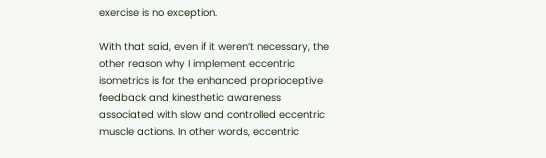exercise is no exception.

With that said, even if it weren’t necessary, the other reason why I implement eccentric isometrics is for the enhanced proprioceptive feedback and kinesthetic awareness associated with slow and controlled eccentric muscle actions. In other words, eccentric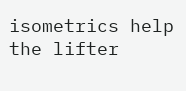isometrics help the lifter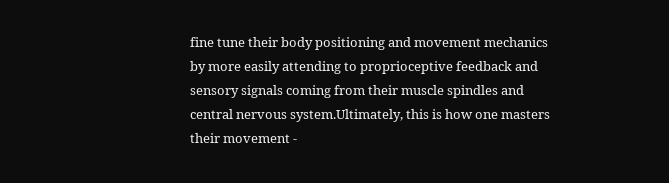fine tune their body positioning and movement mechanics by more easily attending to proprioceptive feedback and sensory signals coming from their muscle spindles and central nervous system.Ultimately, this is how one masters their movement -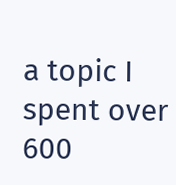a topic I spent over 600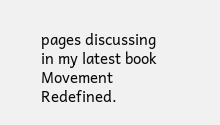pages discussing in my latest book Movement Redefined.